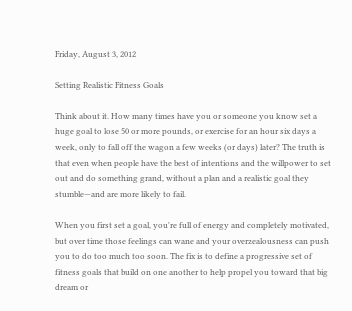Friday, August 3, 2012

Setting Realistic Fitness Goals

Think about it. How many times have you or someone you know set a huge goal to lose 50 or more pounds, or exercise for an hour six days a week, only to fall off the wagon a few weeks (or days) later? The truth is that even when people have the best of intentions and the willpower to set out and do something grand, without a plan and a realistic goal they stumble—and are more likely to fail.

When you first set a goal, you're full of energy and completely motivated, but over time those feelings can wane and your overzealousness can push you to do too much too soon. The fix is to define a progressive set of fitness goals that build on one another to help propel you toward that big dream or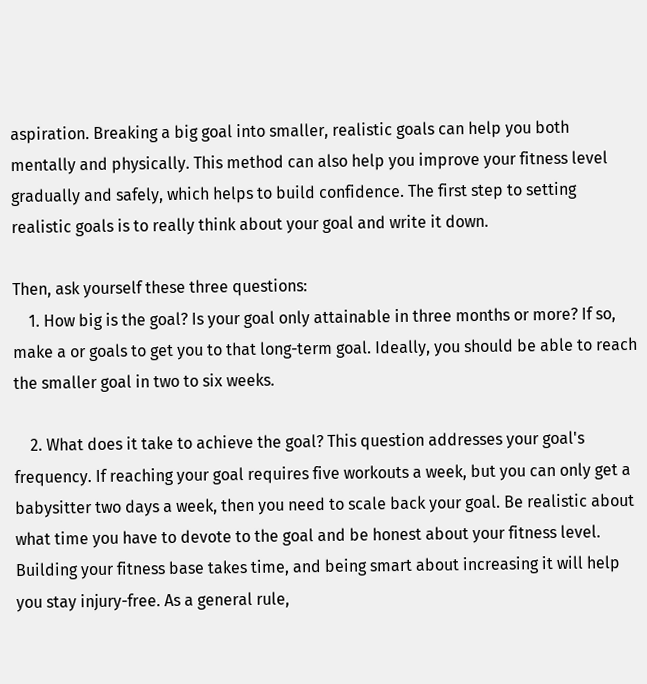aspiration. Breaking a big goal into smaller, realistic goals can help you both mentally and physically. This method can also help you improve your fitness level gradually and safely, which helps to build confidence. The first step to setting realistic goals is to really think about your goal and write it down.

Then, ask yourself these three questions:
    1. How big is the goal? Is your goal only attainable in three months or more? If so, make a or goals to get you to that long-term goal. Ideally, you should be able to reach the smaller goal in two to six weeks.

    2. What does it take to achieve the goal? This question addresses your goal's frequency. If reaching your goal requires five workouts a week, but you can only get a babysitter two days a week, then you need to scale back your goal. Be realistic about what time you have to devote to the goal and be honest about your fitness level. Building your fitness base takes time, and being smart about increasing it will help you stay injury-free. As a general rule,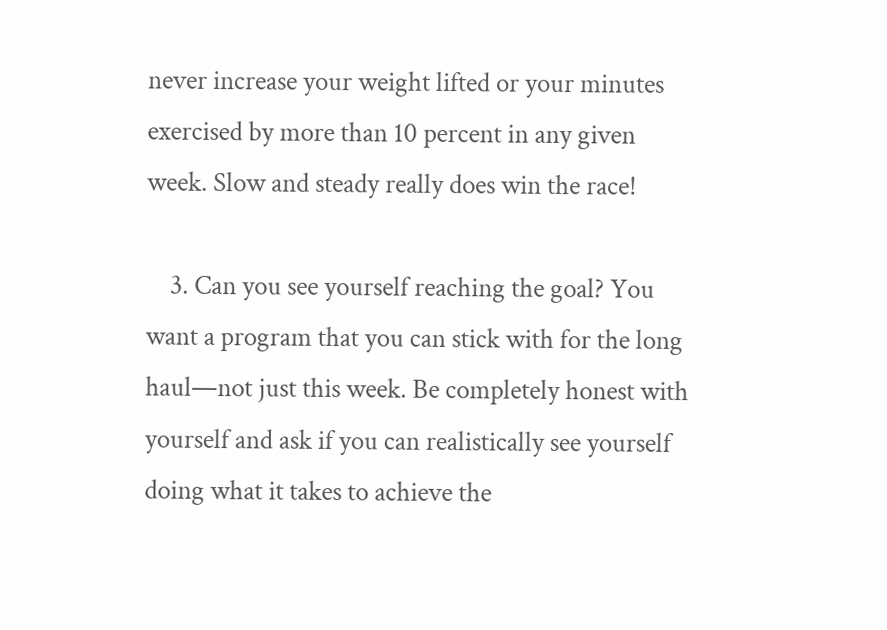never increase your weight lifted or your minutes exercised by more than 10 percent in any given week. Slow and steady really does win the race!

    3. Can you see yourself reaching the goal? You want a program that you can stick with for the long haul—not just this week. Be completely honest with yourself and ask if you can realistically see yourself doing what it takes to achieve the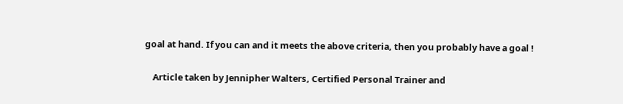goal at hand. If you can and it meets the above criteria, then you probably have a goal !

    Article taken by Jennipher Walters, Certified Personal Trainer and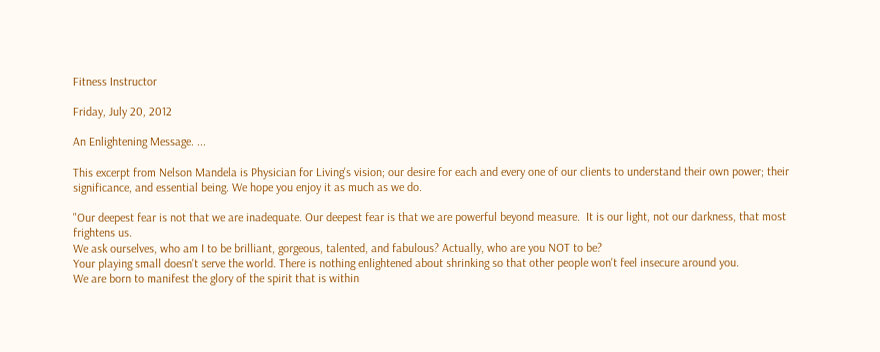Fitness Instructor

Friday, July 20, 2012

An Enlightening Message. ...

This excerpt from Nelson Mandela is Physician for Living's vision; our desire for each and every one of our clients to understand their own power; their significance, and essential being. We hope you enjoy it as much as we do.

"Our deepest fear is not that we are inadequate. Our deepest fear is that we are powerful beyond measure.  It is our light, not our darkness, that most  frightens us.
We ask ourselves, who am I to be brilliant, gorgeous, talented, and fabulous? Actually, who are you NOT to be?
Your playing small doesn't serve the world. There is nothing enlightened about shrinking so that other people won't feel insecure around you.
We are born to manifest the glory of the spirit that is within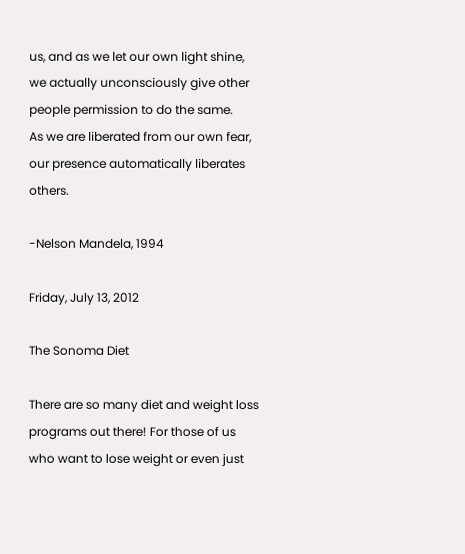us, and as we let our own light shine, we actually unconsciously give other people permission to do the same.
As we are liberated from our own fear, our presence automatically liberates others.

-Nelson Mandela, 1994

Friday, July 13, 2012

The Sonoma Diet

There are so many diet and weight loss programs out there! For those of us who want to lose weight or even just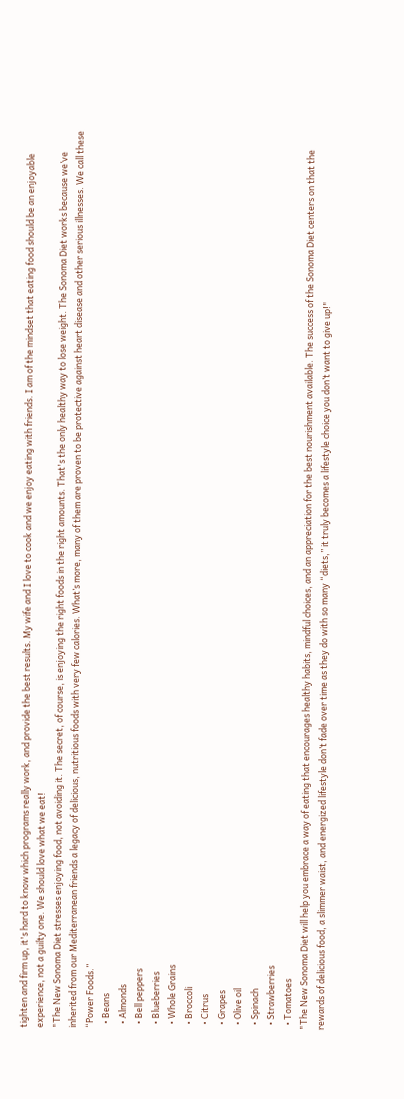tighten and firm up, it's hard to know which programs really work, and provide the best results. My wife and I love to cook and we enjoy eating with friends. I am of the mindset that eating food should be an enjoyable experience, not a guilty one. We should love what we eat!
"The New Sonoma Diet stresses enjoying food, not avoiding it. The secret, of course, is enjoying the right foods in the right amounts. That's the only healthy way to lose weight. The Sonoma Diet works because we’ve inherited from our Mediterranean friends a legacy of delicious, nutritious foods with very few calories. What’s more, many of them are proven to be protective against heart disease and other serious illnesses. We call these “Power Foods.”
  • Beans
  • Almonds
  • Bell peppers
  • Blueberries
  • Whole Grains
  • Broccoli
  • Citrus
  • Grapes
  • Olive oil
  • Spinach
  • Strawberries
  • Tomatoes
"The New Sonoma Diet will help you embrace a way of eating that encourages healthy habits, mindful choices, and an appreciation for the best nourishment available. The success of the Sonoma Diet centers on that the rewards of delicious food, a slimmer waist, and energized lifestyle don’t fade over time as they do with so many “diets,” it truly becomes a lifestyle choice you don’t want to give up!"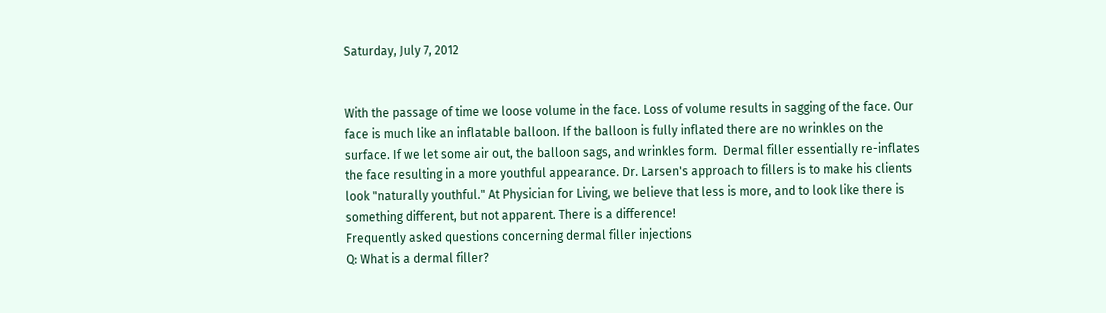Saturday, July 7, 2012


With the passage of time we loose volume in the face. Loss of volume results in sagging of the face. Our face is much like an inflatable balloon. If the balloon is fully inflated there are no wrinkles on the surface. If we let some air out, the balloon sags, and wrinkles form.  Dermal filler essentially re-inflates the face resulting in a more youthful appearance. Dr. Larsen's approach to fillers is to make his clients look "naturally youthful." At Physician for Living, we believe that less is more, and to look like there is something different, but not apparent. There is a difference!
Frequently asked questions concerning dermal filler injections
Q: What is a dermal filler?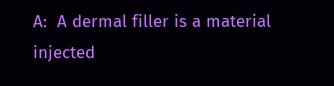A:  A dermal filler is a material injected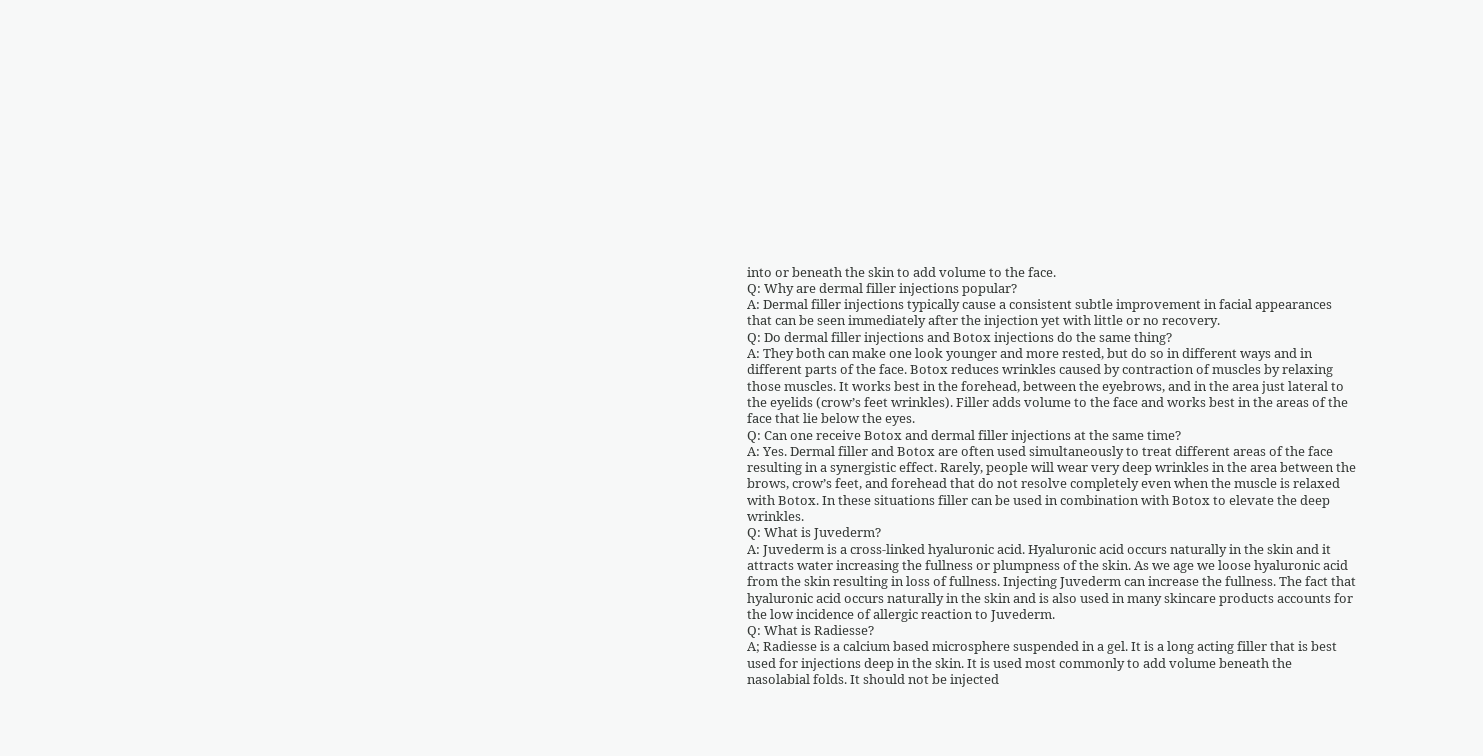into or beneath the skin to add volume to the face.
Q: Why are dermal filler injections popular?
A: Dermal filler injections typically cause a consistent subtle improvement in facial appearances that can be seen immediately after the injection yet with little or no recovery.
Q: Do dermal filler injections and Botox injections do the same thing?
A: They both can make one look younger and more rested, but do so in different ways and in different parts of the face. Botox reduces wrinkles caused by contraction of muscles by relaxing those muscles. It works best in the forehead, between the eyebrows, and in the area just lateral to the eyelids (crow’s feet wrinkles). Filler adds volume to the face and works best in the areas of the face that lie below the eyes.
Q: Can one receive Botox and dermal filler injections at the same time?
A: Yes. Dermal filler and Botox are often used simultaneously to treat different areas of the face resulting in a synergistic effect. Rarely, people will wear very deep wrinkles in the area between the brows, crow’s feet, and forehead that do not resolve completely even when the muscle is relaxed with Botox. In these situations filler can be used in combination with Botox to elevate the deep wrinkles.
Q: What is Juvederm?
A: Juvederm is a cross-linked hyaluronic acid. Hyaluronic acid occurs naturally in the skin and it attracts water increasing the fullness or plumpness of the skin. As we age we loose hyaluronic acid from the skin resulting in loss of fullness. Injecting Juvederm can increase the fullness. The fact that hyaluronic acid occurs naturally in the skin and is also used in many skincare products accounts for the low incidence of allergic reaction to Juvederm.
Q: What is Radiesse?
A; Radiesse is a calcium based microsphere suspended in a gel. It is a long acting filler that is best used for injections deep in the skin. It is used most commonly to add volume beneath the nasolabial folds. It should not be injected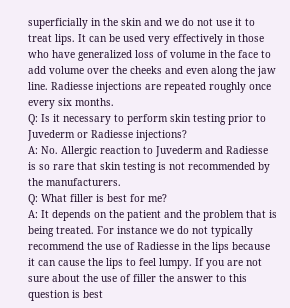superficially in the skin and we do not use it to treat lips. It can be used very effectively in those who have generalized loss of volume in the face to add volume over the cheeks and even along the jaw line. Radiesse injections are repeated roughly once every six months.
Q: Is it necessary to perform skin testing prior to Juvederm or Radiesse injections?
A: No. Allergic reaction to Juvederm and Radiesse is so rare that skin testing is not recommended by the manufacturers.
Q: What filler is best for me?
A: It depends on the patient and the problem that is being treated. For instance we do not typically recommend the use of Radiesse in the lips because it can cause the lips to feel lumpy. If you are not sure about the use of filler the answer to this question is best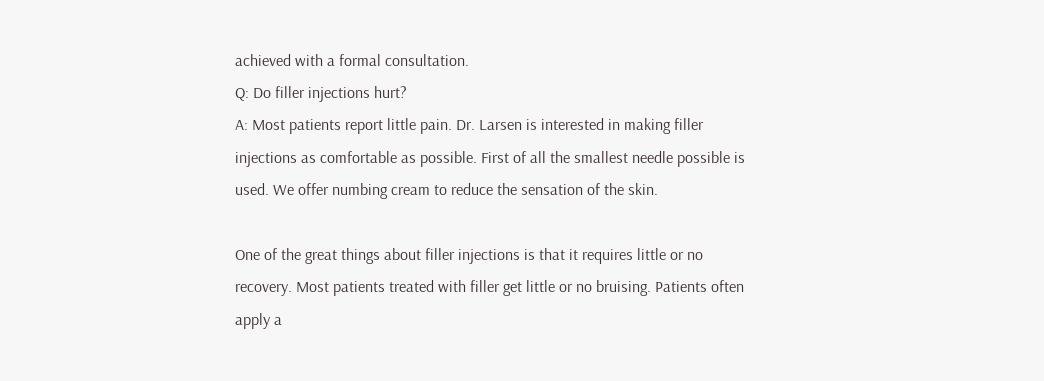achieved with a formal consultation.
Q: Do filler injections hurt?
A: Most patients report little pain. Dr. Larsen is interested in making filler injections as comfortable as possible. First of all the smallest needle possible is used. We offer numbing cream to reduce the sensation of the skin.

One of the great things about filler injections is that it requires little or no recovery. Most patients treated with filler get little or no bruising. Patients often apply a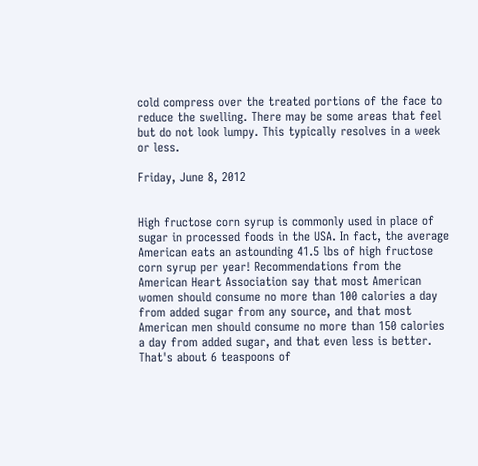cold compress over the treated portions of the face to reduce the swelling. There may be some areas that feel but do not look lumpy. This typically resolves in a week or less.

Friday, June 8, 2012


High fructose corn syrup is commonly used in place of sugar in processed foods in the USA. In fact, the average American eats an astounding 41.5 lbs of high fructose corn syrup per year! Recommendations from the American Heart Association say that most American women should consume no more than 100 calories a day from added sugar from any source, and that most American men should consume no more than 150 calories a day from added sugar, and that even less is better. That's about 6 teaspoons of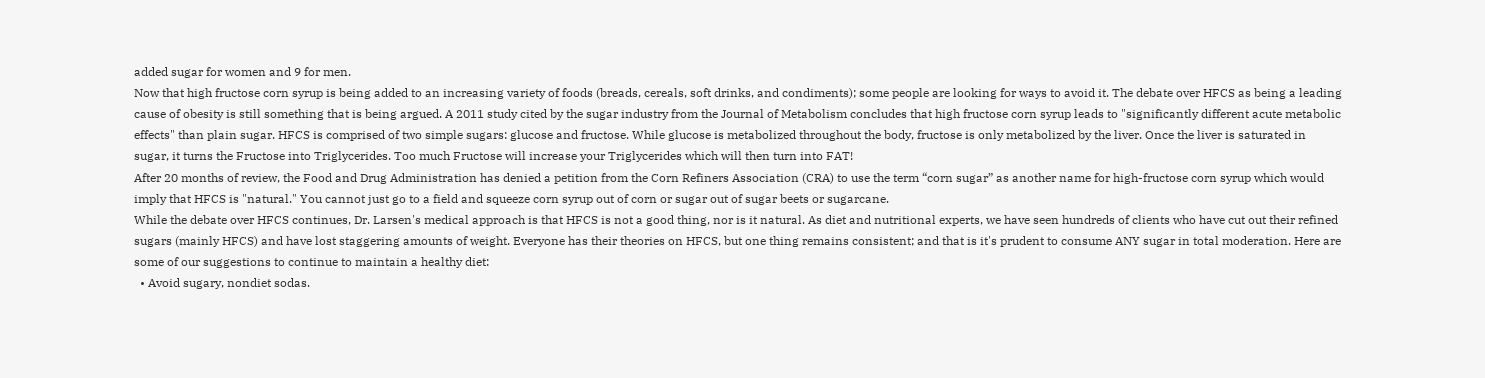added sugar for women and 9 for men.
Now that high fructose corn syrup is being added to an increasing variety of foods (breads, cereals, soft drinks, and condiments); some people are looking for ways to avoid it. The debate over HFCS as being a leading cause of obesity is still something that is being argued. A 2011 study cited by the sugar industry from the Journal of Metabolism concludes that high fructose corn syrup leads to "significantly different acute metabolic effects" than plain sugar. HFCS is comprised of two simple sugars: glucose and fructose. While glucose is metabolized throughout the body, fructose is only metabolized by the liver. Once the liver is saturated in sugar, it turns the Fructose into Triglycerides. Too much Fructose will increase your Triglycerides which will then turn into FAT!
After 20 months of review, the Food and Drug Administration has denied a petition from the Corn Refiners Association (CRA) to use the term “corn sugar” as another name for high-fructose corn syrup which would imply that HFCS is "natural." You cannot just go to a field and squeeze corn syrup out of corn or sugar out of sugar beets or sugarcane.
While the debate over HFCS continues, Dr. Larsen's medical approach is that HFCS is not a good thing, nor is it natural. As diet and nutritional experts, we have seen hundreds of clients who have cut out their refined sugars (mainly HFCS) and have lost staggering amounts of weight. Everyone has their theories on HFCS, but one thing remains consistent; and that is it's prudent to consume ANY sugar in total moderation. Here are some of our suggestions to continue to maintain a healthy diet:
  • Avoid sugary, nondiet sodas.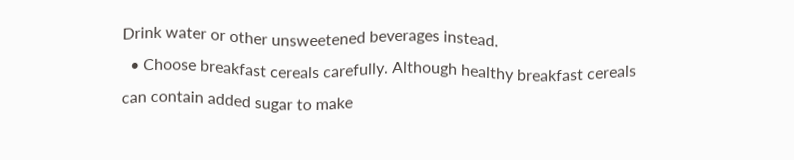Drink water or other unsweetened beverages instead.
  • Choose breakfast cereals carefully. Although healthy breakfast cereals can contain added sugar to make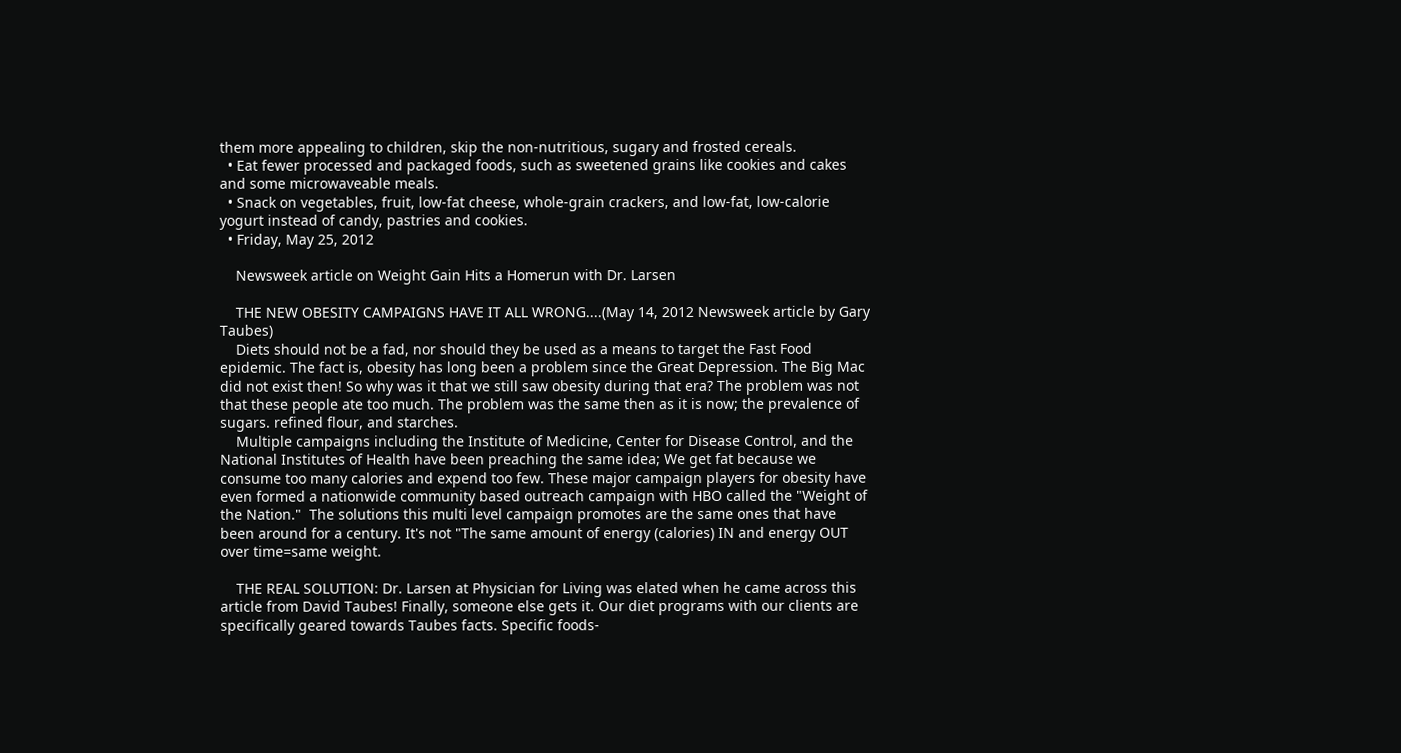them more appealing to children, skip the non-nutritious, sugary and frosted cereals.
  • Eat fewer processed and packaged foods, such as sweetened grains like cookies and cakes and some microwaveable meals.
  • Snack on vegetables, fruit, low-fat cheese, whole-grain crackers, and low-fat, low-calorie yogurt instead of candy, pastries and cookies.
  • Friday, May 25, 2012

    Newsweek article on Weight Gain Hits a Homerun with Dr. Larsen

    THE NEW OBESITY CAMPAIGNS HAVE IT ALL WRONG....(May 14, 2012 Newsweek article by Gary Taubes)
    Diets should not be a fad, nor should they be used as a means to target the Fast Food epidemic. The fact is, obesity has long been a problem since the Great Depression. The Big Mac did not exist then! So why was it that we still saw obesity during that era? The problem was not that these people ate too much. The problem was the same then as it is now; the prevalence of sugars. refined flour, and starches.
    Multiple campaigns including the Institute of Medicine, Center for Disease Control, and the National Institutes of Health have been preaching the same idea; We get fat because we consume too many calories and expend too few. These major campaign players for obesity have even formed a nationwide community based outreach campaign with HBO called the "Weight of the Nation."  The solutions this multi level campaign promotes are the same ones that have been around for a century. It's not "The same amount of energy (calories) IN and energy OUT over time=same weight.

    THE REAL SOLUTION: Dr. Larsen at Physician for Living was elated when he came across this article from David Taubes! Finally, someone else gets it. Our diet programs with our clients are specifically geared towards Taubes facts. Specific foods-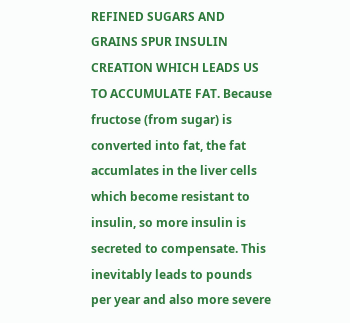REFINED SUGARS AND GRAINS SPUR INSULIN CREATION WHICH LEADS US TO ACCUMULATE FAT. Because fructose (from sugar) is converted into fat, the fat accumlates in the liver cells which become resistant to insulin, so more insulin is secreted to compensate. This inevitably leads to pounds per year and also more severe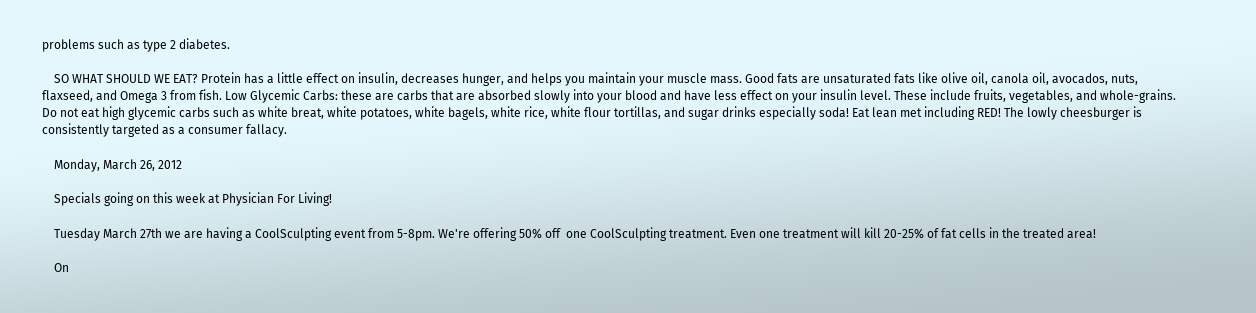problems such as type 2 diabetes.

    SO WHAT SHOULD WE EAT? Protein has a little effect on insulin, decreases hunger, and helps you maintain your muscle mass. Good fats are unsaturated fats like olive oil, canola oil, avocados, nuts, flaxseed, and Omega 3 from fish. Low Glycemic Carbs: these are carbs that are absorbed slowly into your blood and have less effect on your insulin level. These include fruits, vegetables, and whole-grains. Do not eat high glycemic carbs such as white breat, white potatoes, white bagels, white rice, white flour tortillas, and sugar drinks especially soda! Eat lean met including RED! The lowly cheesburger is consistently targeted as a consumer fallacy.

    Monday, March 26, 2012

    Specials going on this week at Physician For Living!

    Tuesday March 27th we are having a CoolSculpting event from 5-8pm. We're offering 50% off  one CoolSculpting treatment. Even one treatment will kill 20-25% of fat cells in the treated area!

    On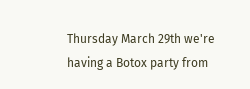Thursday March 29th we're having a Botox party from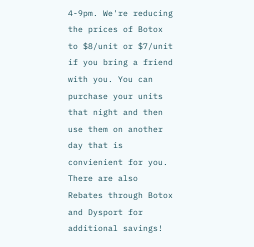4-9pm. We're reducing the prices of Botox to $8/unit or $7/unit if you bring a friend with you. You can purchase your units that night and then use them on another day that is convienient for you. There are also Rebates through Botox and Dysport for additional savings!